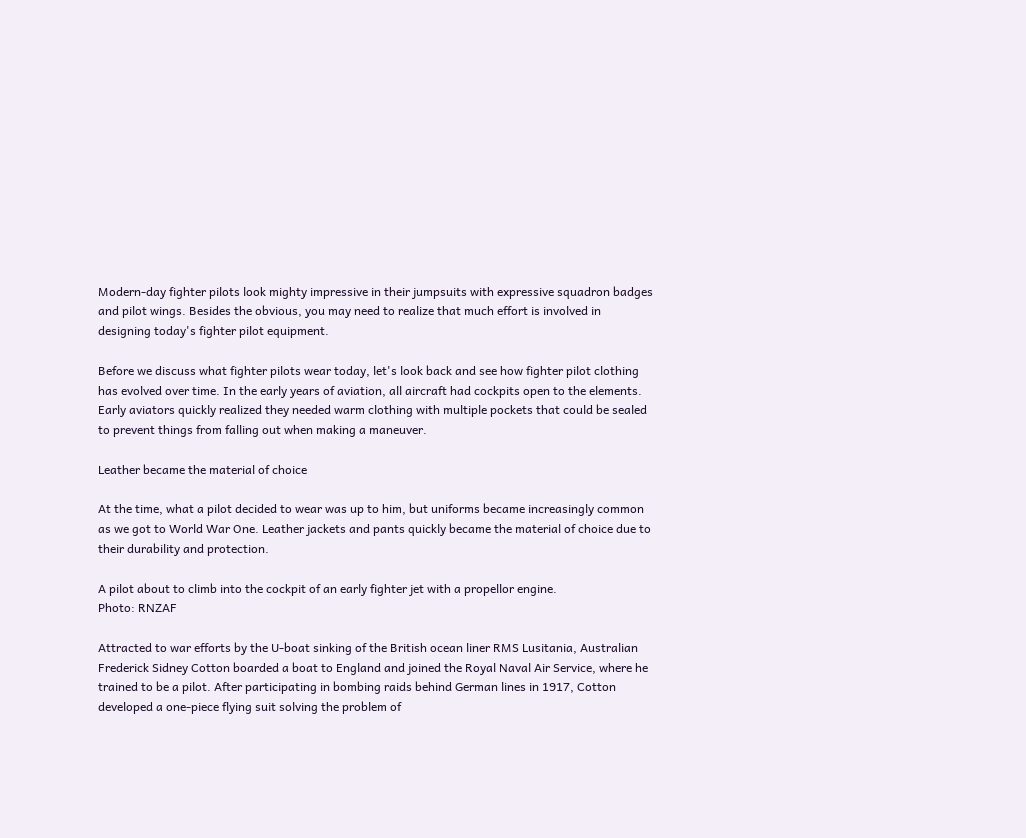Modern-day fighter pilots look mighty impressive in their jumpsuits with expressive squadron badges and pilot wings. Besides the obvious, you may need to realize that much effort is involved in designing today's fighter pilot equipment.

Before we discuss what fighter pilots wear today, let's look back and see how fighter pilot clothing has evolved over time. In the early years of aviation, all aircraft had cockpits open to the elements. Early aviators quickly realized they needed warm clothing with multiple pockets that could be sealed to prevent things from falling out when making a maneuver.

Leather became the material of choice

At the time, what a pilot decided to wear was up to him, but uniforms became increasingly common as we got to World War One. Leather jackets and pants quickly became the material of choice due to their durability and protection.

A pilot about to climb into the cockpit of an early fighter jet with a propellor engine.
Photo: RNZAF

Attracted to war efforts by the U-boat sinking of the British ocean liner RMS Lusitania, Australian Frederick Sidney Cotton boarded a boat to England and joined the Royal Naval Air Service, where he trained to be a pilot. After participating in bombing raids behind German lines in 1917, Cotton developed a one-piece flying suit solving the problem of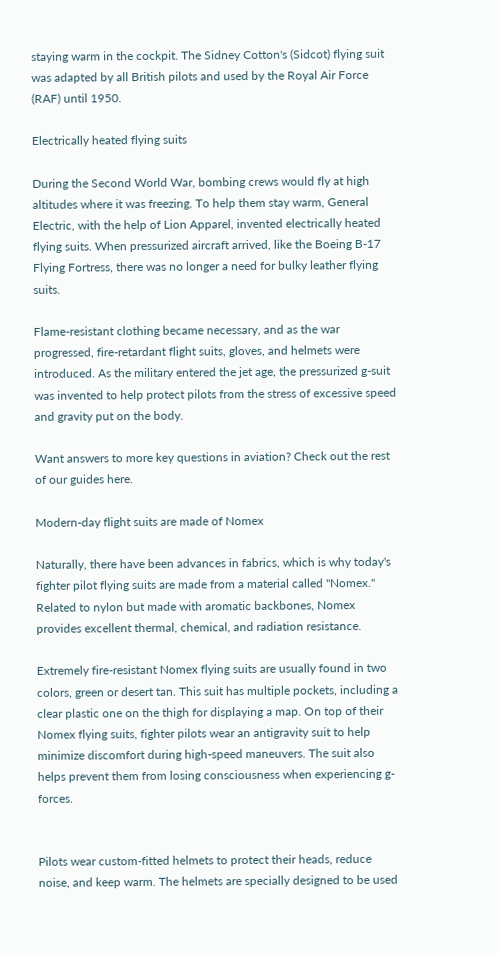staying warm in the cockpit. The Sidney Cotton's (Sidcot) flying suit was adapted by all British pilots and used by the Royal Air Force (RAF) until 1950.

Electrically heated flying suits

During the Second World War, bombing crews would fly at high altitudes where it was freezing. To help them stay warm, General Electric, with the help of Lion Apparel, invented electrically heated flying suits. When pressurized aircraft arrived, like the Boeing B-17 Flying Fortress, there was no longer a need for bulky leather flying suits.

Flame-resistant clothing became necessary, and as the war progressed, fire-retardant flight suits, gloves, and helmets were introduced. As the military entered the jet age, the pressurized g-suit was invented to help protect pilots from the stress of excessive speed and gravity put on the body.

Want answers to more key questions in aviation? Check out the rest of our guides here.

Modern-day flight suits are made of Nomex

Naturally, there have been advances in fabrics, which is why today's fighter pilot flying suits are made from a material called "Nomex." Related to nylon but made with aromatic backbones, Nomex provides excellent thermal, chemical, and radiation resistance.

Extremely fire-resistant Nomex flying suits are usually found in two colors, green or desert tan. This suit has multiple pockets, including a clear plastic one on the thigh for displaying a map. On top of their Nomex flying suits, fighter pilots wear an antigravity suit to help minimize discomfort during high-speed maneuvers. The suit also helps prevent them from losing consciousness when experiencing g-forces.


Pilots wear custom-fitted helmets to protect their heads, reduce noise, and keep warm. The helmets are specially designed to be used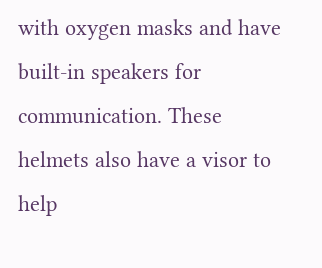with oxygen masks and have built-in speakers for communication. These helmets also have a visor to help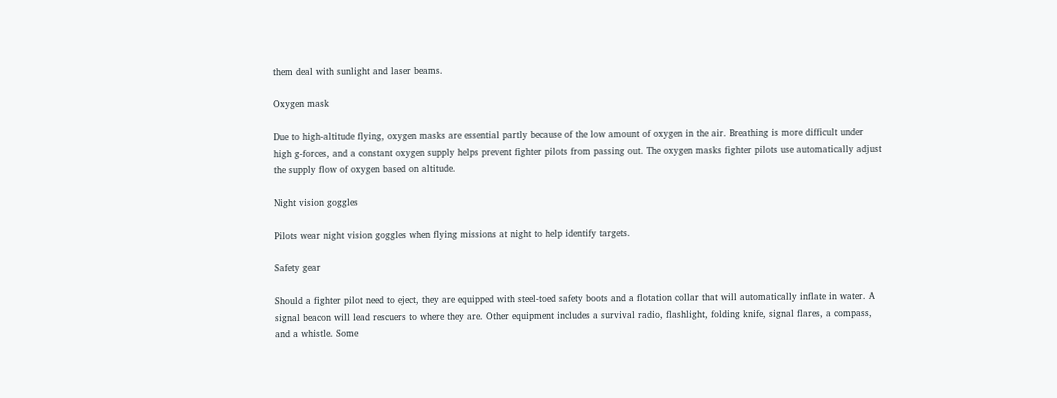them deal with sunlight and laser beams.

Oxygen mask

Due to high-altitude flying, oxygen masks are essential partly because of the low amount of oxygen in the air. Breathing is more difficult under high g-forces, and a constant oxygen supply helps prevent fighter pilots from passing out. The oxygen masks fighter pilots use automatically adjust the supply flow of oxygen based on altitude.

Night vision goggles

Pilots wear night vision goggles when flying missions at night to help identify targets.

Safety gear

Should a fighter pilot need to eject, they are equipped with steel-toed safety boots and a flotation collar that will automatically inflate in water. A signal beacon will lead rescuers to where they are. Other equipment includes a survival radio, flashlight, folding knife, signal flares, a compass, and a whistle. Some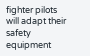fighter pilots will adapt their safety equipment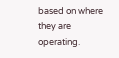based on where they are operating.